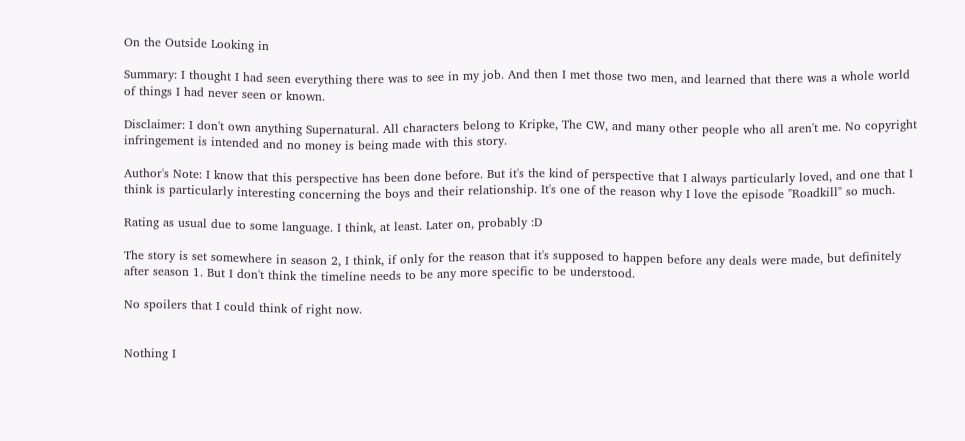On the Outside Looking in

Summary: I thought I had seen everything there was to see in my job. And then I met those two men, and learned that there was a whole world of things I had never seen or known.

Disclaimer: I don't own anything Supernatural. All characters belong to Kripke, The CW, and many other people who all aren't me. No copyright infringement is intended and no money is being made with this story.

Author's Note: I know that this perspective has been done before. But it's the kind of perspective that I always particularly loved, and one that I think is particularly interesting concerning the boys and their relationship. It's one of the reason why I love the episode "Roadkill" so much.

Rating as usual due to some language. I think, at least. Later on, probably :D

The story is set somewhere in season 2, I think, if only for the reason that it's supposed to happen before any deals were made, but definitely after season 1. But I don't think the timeline needs to be any more specific to be understood.

No spoilers that I could think of right now.


Nothing I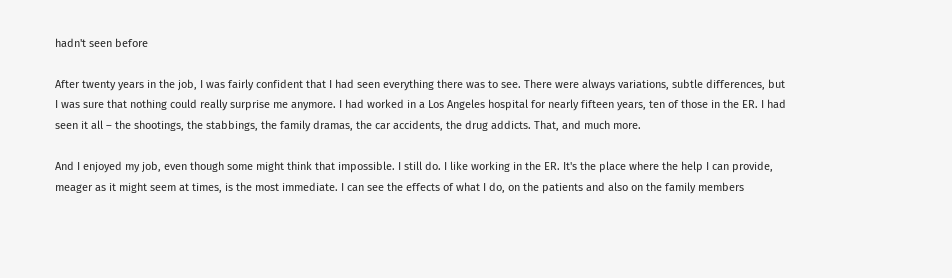hadn't seen before

After twenty years in the job, I was fairly confident that I had seen everything there was to see. There were always variations, subtle differences, but I was sure that nothing could really surprise me anymore. I had worked in a Los Angeles hospital for nearly fifteen years, ten of those in the ER. I had seen it all – the shootings, the stabbings, the family dramas, the car accidents, the drug addicts. That, and much more.

And I enjoyed my job, even though some might think that impossible. I still do. I like working in the ER. It's the place where the help I can provide, meager as it might seem at times, is the most immediate. I can see the effects of what I do, on the patients and also on the family members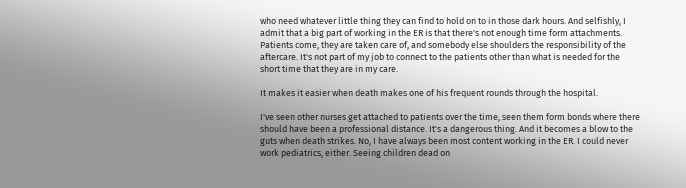who need whatever little thing they can find to hold on to in those dark hours. And selfishly, I admit that a big part of working in the ER is that there's not enough time form attachments. Patients come, they are taken care of, and somebody else shoulders the responsibility of the aftercare. It's not part of my job to connect to the patients other than what is needed for the short time that they are in my care.

It makes it easier when death makes one of his frequent rounds through the hospital.

I've seen other nurses get attached to patients over the time, seen them form bonds where there should have been a professional distance. It's a dangerous thing. And it becomes a blow to the guts when death strikes. No, I have always been most content working in the ER. I could never work pediatrics, either. Seeing children dead on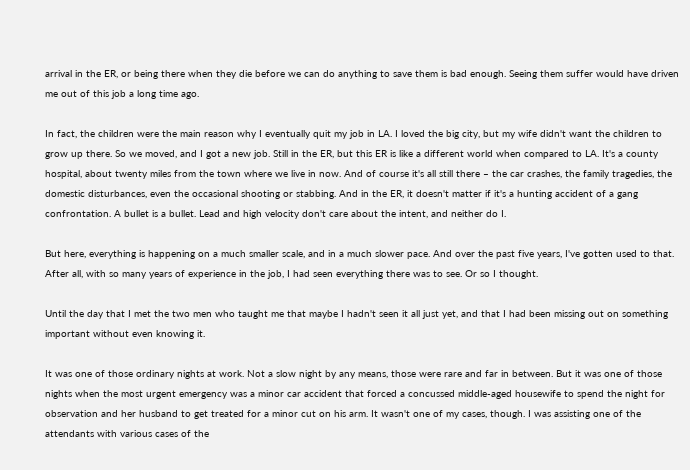arrival in the ER, or being there when they die before we can do anything to save them is bad enough. Seeing them suffer would have driven me out of this job a long time ago.

In fact, the children were the main reason why I eventually quit my job in LA. I loved the big city, but my wife didn't want the children to grow up there. So we moved, and I got a new job. Still in the ER, but this ER is like a different world when compared to LA. It's a county hospital, about twenty miles from the town where we live in now. And of course it's all still there – the car crashes, the family tragedies, the domestic disturbances, even the occasional shooting or stabbing. And in the ER, it doesn't matter if it's a hunting accident of a gang confrontation. A bullet is a bullet. Lead and high velocity don't care about the intent, and neither do I.

But here, everything is happening on a much smaller scale, and in a much slower pace. And over the past five years, I've gotten used to that. After all, with so many years of experience in the job, I had seen everything there was to see. Or so I thought.

Until the day that I met the two men who taught me that maybe I hadn't seen it all just yet, and that I had been missing out on something important without even knowing it.

It was one of those ordinary nights at work. Not a slow night by any means, those were rare and far in between. But it was one of those nights when the most urgent emergency was a minor car accident that forced a concussed middle-aged housewife to spend the night for observation and her husband to get treated for a minor cut on his arm. It wasn't one of my cases, though. I was assisting one of the attendants with various cases of the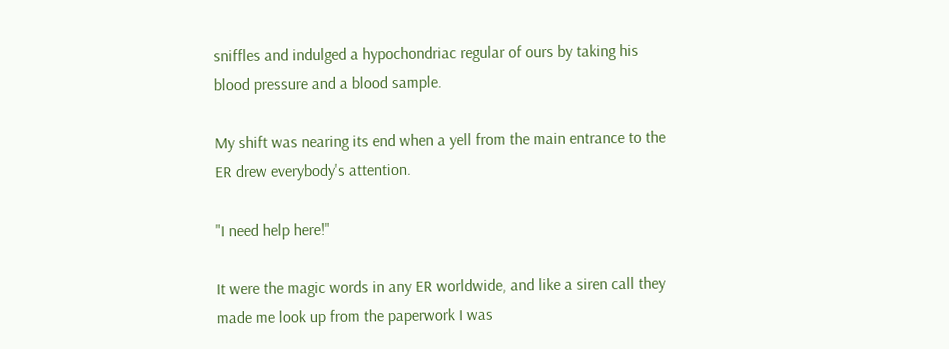sniffles and indulged a hypochondriac regular of ours by taking his blood pressure and a blood sample.

My shift was nearing its end when a yell from the main entrance to the ER drew everybody's attention.

"I need help here!"

It were the magic words in any ER worldwide, and like a siren call they made me look up from the paperwork I was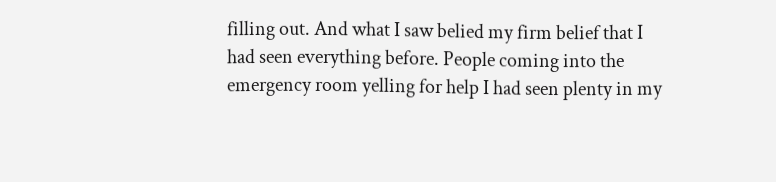filling out. And what I saw belied my firm belief that I had seen everything before. People coming into the emergency room yelling for help I had seen plenty in my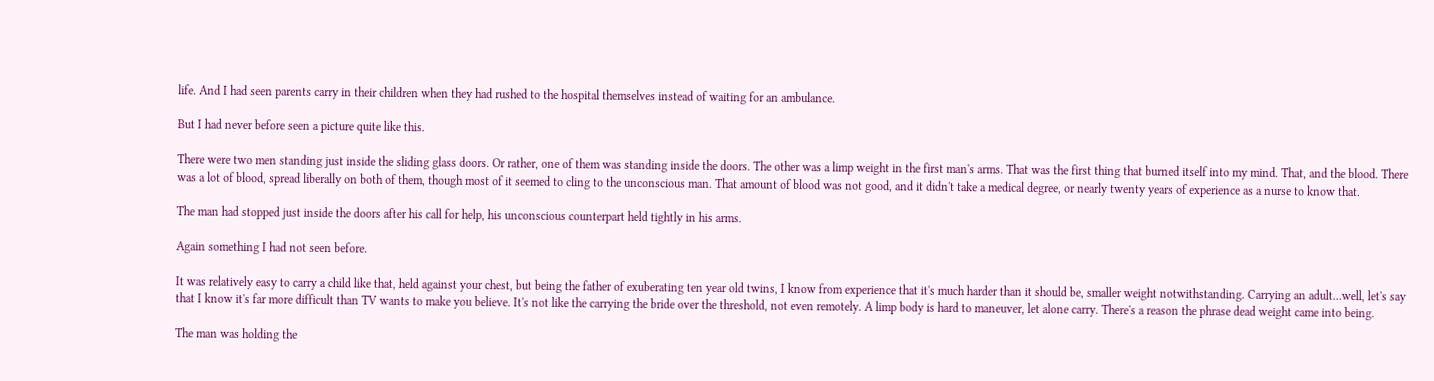life. And I had seen parents carry in their children when they had rushed to the hospital themselves instead of waiting for an ambulance.

But I had never before seen a picture quite like this.

There were two men standing just inside the sliding glass doors. Or rather, one of them was standing inside the doors. The other was a limp weight in the first man's arms. That was the first thing that burned itself into my mind. That, and the blood. There was a lot of blood, spread liberally on both of them, though most of it seemed to cling to the unconscious man. That amount of blood was not good, and it didn't take a medical degree, or nearly twenty years of experience as a nurse to know that.

The man had stopped just inside the doors after his call for help, his unconscious counterpart held tightly in his arms.

Again something I had not seen before.

It was relatively easy to carry a child like that, held against your chest, but being the father of exuberating ten year old twins, I know from experience that it's much harder than it should be, smaller weight notwithstanding. Carrying an adult…well, let's say that I know it's far more difficult than TV wants to make you believe. It's not like the carrying the bride over the threshold, not even remotely. A limp body is hard to maneuver, let alone carry. There's a reason the phrase dead weight came into being.

The man was holding the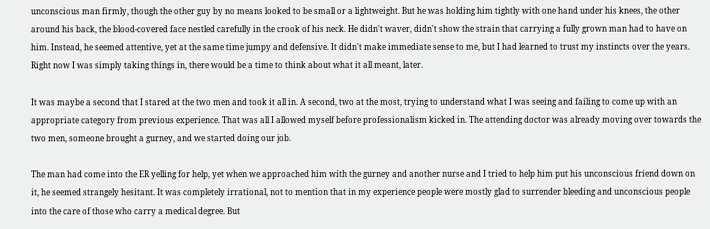unconscious man firmly, though the other guy by no means looked to be small or a lightweight. But he was holding him tightly with one hand under his knees, the other around his back, the blood-covered face nestled carefully in the crook of his neck. He didn't waver, didn't show the strain that carrying a fully grown man had to have on him. Instead, he seemed attentive, yet at the same time jumpy and defensive. It didn't make immediate sense to me, but I had learned to trust my instincts over the years. Right now I was simply taking things in, there would be a time to think about what it all meant, later.

It was maybe a second that I stared at the two men and took it all in. A second, two at the most, trying to understand what I was seeing and failing to come up with an appropriate category from previous experience. That was all I allowed myself before professionalism kicked in. The attending doctor was already moving over towards the two men, someone brought a gurney, and we started doing our job.

The man had come into the ER yelling for help, yet when we approached him with the gurney and another nurse and I tried to help him put his unconscious friend down on it, he seemed strangely hesitant. It was completely irrational, not to mention that in my experience people were mostly glad to surrender bleeding and unconscious people into the care of those who carry a medical degree. But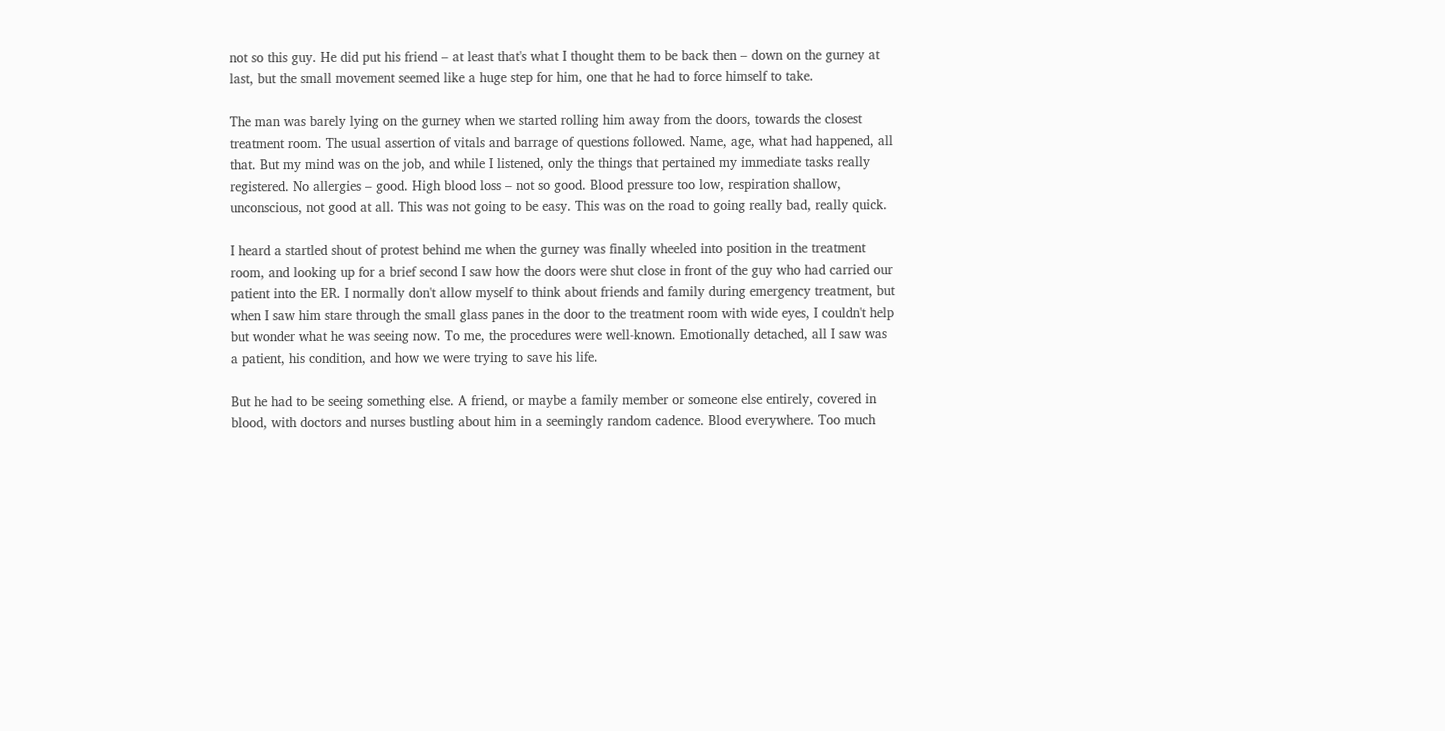not so this guy. He did put his friend – at least that's what I thought them to be back then – down on the gurney at last, but the small movement seemed like a huge step for him, one that he had to force himself to take.

The man was barely lying on the gurney when we started rolling him away from the doors, towards the closest treatment room. The usual assertion of vitals and barrage of questions followed. Name, age, what had happened, all that. But my mind was on the job, and while I listened, only the things that pertained my immediate tasks really registered. No allergies – good. High blood loss – not so good. Blood pressure too low, respiration shallow, unconscious, not good at all. This was not going to be easy. This was on the road to going really bad, really quick.

I heard a startled shout of protest behind me when the gurney was finally wheeled into position in the treatment room, and looking up for a brief second I saw how the doors were shut close in front of the guy who had carried our patient into the ER. I normally don't allow myself to think about friends and family during emergency treatment, but when I saw him stare through the small glass panes in the door to the treatment room with wide eyes, I couldn't help but wonder what he was seeing now. To me, the procedures were well-known. Emotionally detached, all I saw was a patient, his condition, and how we were trying to save his life.

But he had to be seeing something else. A friend, or maybe a family member or someone else entirely, covered in blood, with doctors and nurses bustling about him in a seemingly random cadence. Blood everywhere. Too much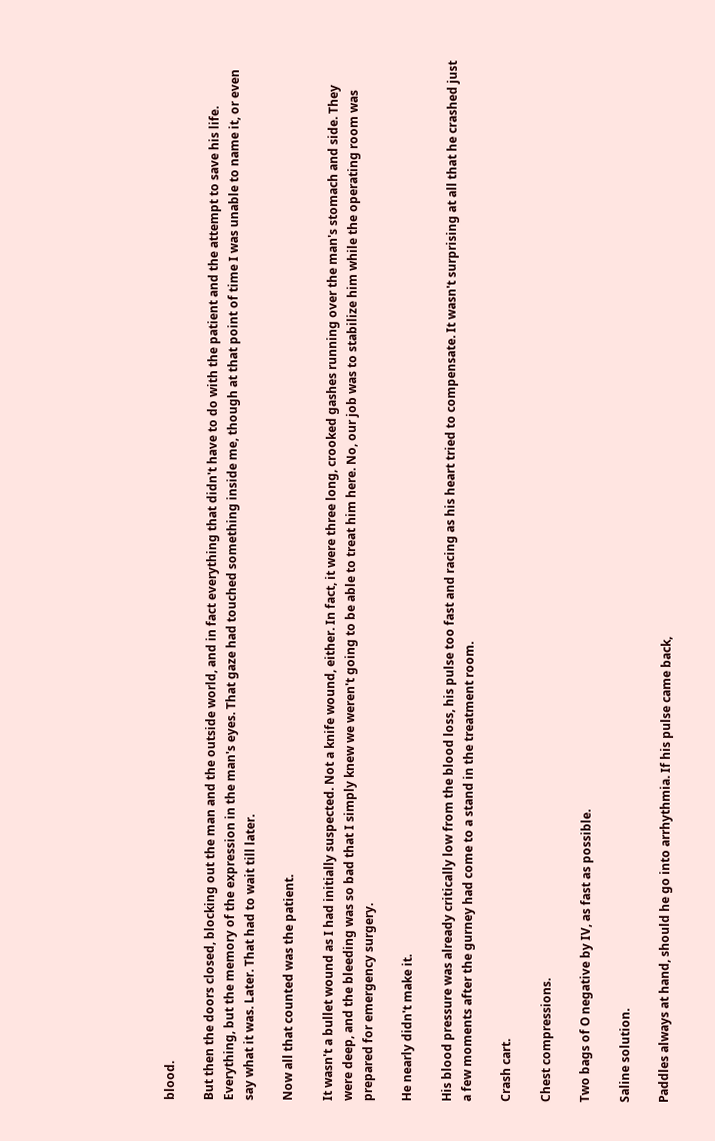blood.

But then the doors closed, blocking out the man and the outside world, and in fact everything that didn't have to do with the patient and the attempt to save his life. Everything, but the memory of the expression in the man's eyes. That gaze had touched something inside me, though at that point of time I was unable to name it, or even say what it was. Later. That had to wait till later.

Now all that counted was the patient.

It wasn't a bullet wound as I had initially suspected. Not a knife wound, either. In fact, it were three long, crooked gashes running over the man's stomach and side. They were deep, and the bleeding was so bad that I simply knew we weren't going to be able to treat him here. No, our job was to stabilize him while the operating room was prepared for emergency surgery.

He nearly didn't make it.

His blood pressure was already critically low from the blood loss, his pulse too fast and racing as his heart tried to compensate. It wasn't surprising at all that he crashed just a few moments after the gurney had come to a stand in the treatment room.

Crash cart.

Chest compressions.

Two bags of O negative by IV, as fast as possible.

Saline solution.

Paddles always at hand, should he go into arrhythmia. If his pulse came back,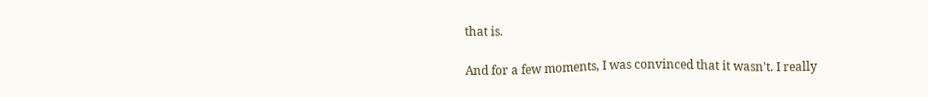that is.

And for a few moments, I was convinced that it wasn't. I really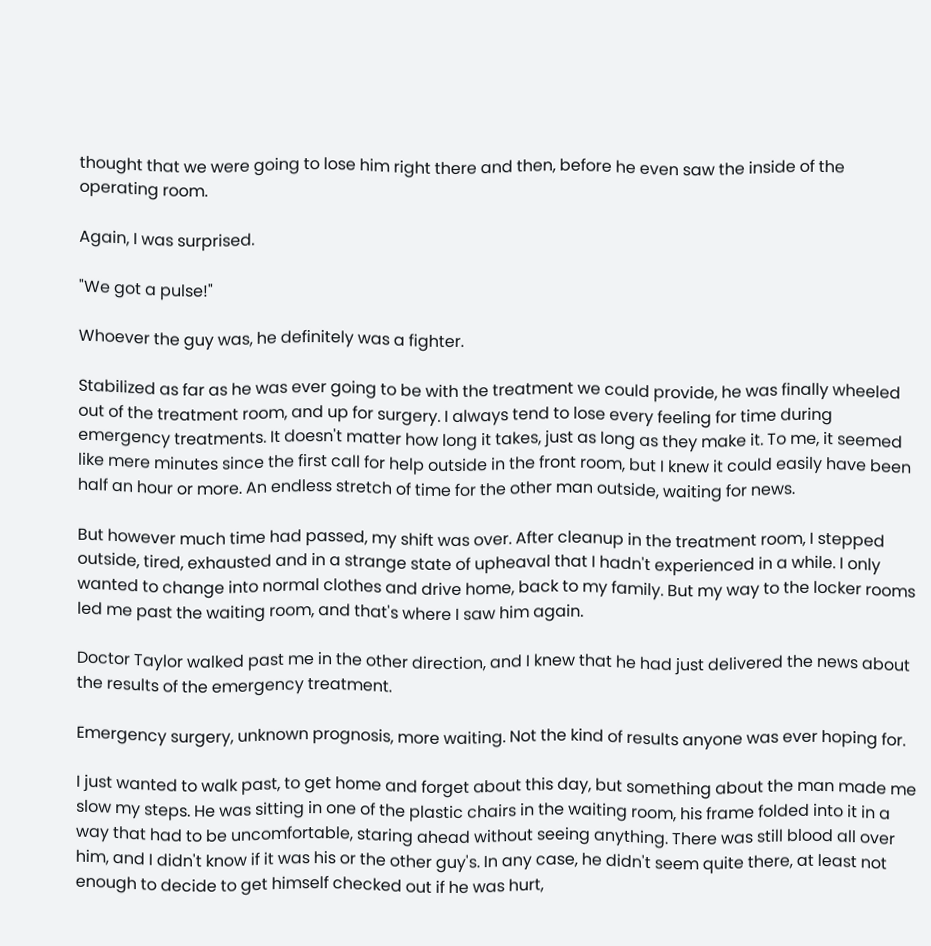thought that we were going to lose him right there and then, before he even saw the inside of the operating room.

Again, I was surprised.

"We got a pulse!"

Whoever the guy was, he definitely was a fighter.

Stabilized as far as he was ever going to be with the treatment we could provide, he was finally wheeled out of the treatment room, and up for surgery. I always tend to lose every feeling for time during emergency treatments. It doesn't matter how long it takes, just as long as they make it. To me, it seemed like mere minutes since the first call for help outside in the front room, but I knew it could easily have been half an hour or more. An endless stretch of time for the other man outside, waiting for news.

But however much time had passed, my shift was over. After cleanup in the treatment room, I stepped outside, tired, exhausted and in a strange state of upheaval that I hadn't experienced in a while. I only wanted to change into normal clothes and drive home, back to my family. But my way to the locker rooms led me past the waiting room, and that's where I saw him again.

Doctor Taylor walked past me in the other direction, and I knew that he had just delivered the news about the results of the emergency treatment.

Emergency surgery, unknown prognosis, more waiting. Not the kind of results anyone was ever hoping for.

I just wanted to walk past, to get home and forget about this day, but something about the man made me slow my steps. He was sitting in one of the plastic chairs in the waiting room, his frame folded into it in a way that had to be uncomfortable, staring ahead without seeing anything. There was still blood all over him, and I didn't know if it was his or the other guy's. In any case, he didn't seem quite there, at least not enough to decide to get himself checked out if he was hurt,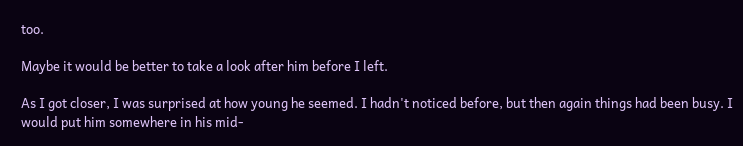too.

Maybe it would be better to take a look after him before I left.

As I got closer, I was surprised at how young he seemed. I hadn't noticed before, but then again things had been busy. I would put him somewhere in his mid-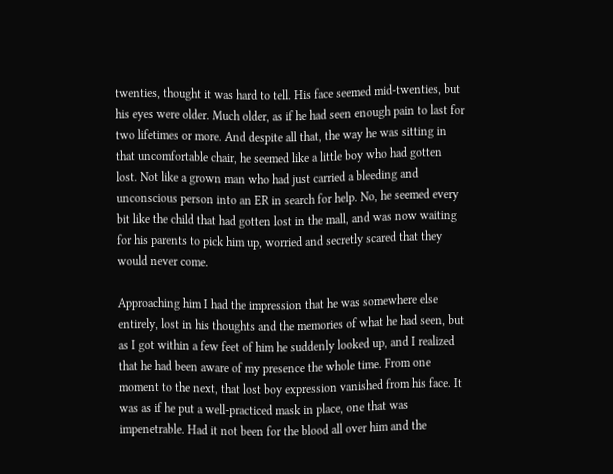twenties, thought it was hard to tell. His face seemed mid-twenties, but his eyes were older. Much older, as if he had seen enough pain to last for two lifetimes or more. And despite all that, the way he was sitting in that uncomfortable chair, he seemed like a little boy who had gotten lost. Not like a grown man who had just carried a bleeding and unconscious person into an ER in search for help. No, he seemed every bit like the child that had gotten lost in the mall, and was now waiting for his parents to pick him up, worried and secretly scared that they would never come.

Approaching him I had the impression that he was somewhere else entirely, lost in his thoughts and the memories of what he had seen, but as I got within a few feet of him he suddenly looked up, and I realized that he had been aware of my presence the whole time. From one moment to the next, that lost boy expression vanished from his face. It was as if he put a well-practiced mask in place, one that was impenetrable. Had it not been for the blood all over him and the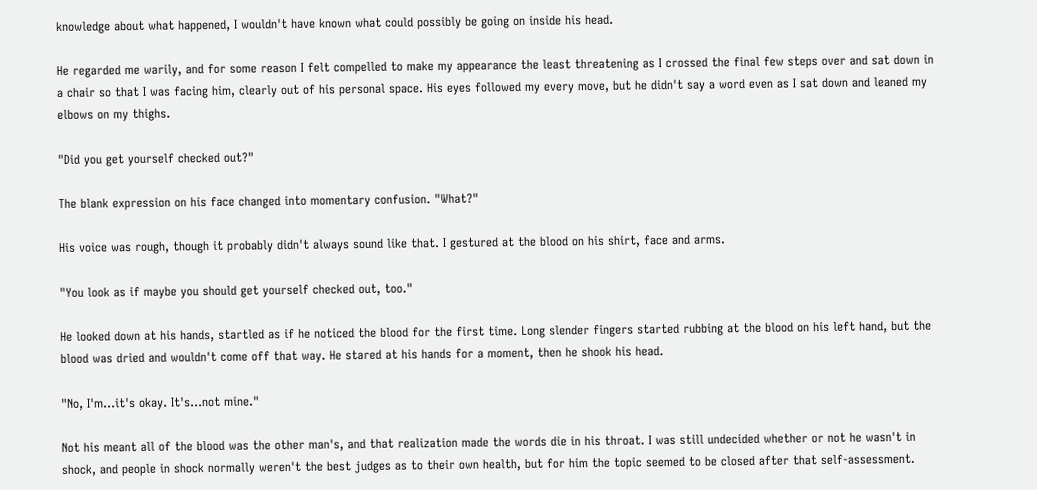knowledge about what happened, I wouldn't have known what could possibly be going on inside his head.

He regarded me warily, and for some reason I felt compelled to make my appearance the least threatening as I crossed the final few steps over and sat down in a chair so that I was facing him, clearly out of his personal space. His eyes followed my every move, but he didn't say a word even as I sat down and leaned my elbows on my thighs.

"Did you get yourself checked out?"

The blank expression on his face changed into momentary confusion. "What?"

His voice was rough, though it probably didn't always sound like that. I gestured at the blood on his shirt, face and arms.

"You look as if maybe you should get yourself checked out, too."

He looked down at his hands, startled as if he noticed the blood for the first time. Long slender fingers started rubbing at the blood on his left hand, but the blood was dried and wouldn't come off that way. He stared at his hands for a moment, then he shook his head.

"No, I'm…it's okay. It's…not mine."

Not his meant all of the blood was the other man's, and that realization made the words die in his throat. I was still undecided whether or not he wasn't in shock, and people in shock normally weren't the best judges as to their own health, but for him the topic seemed to be closed after that self-assessment.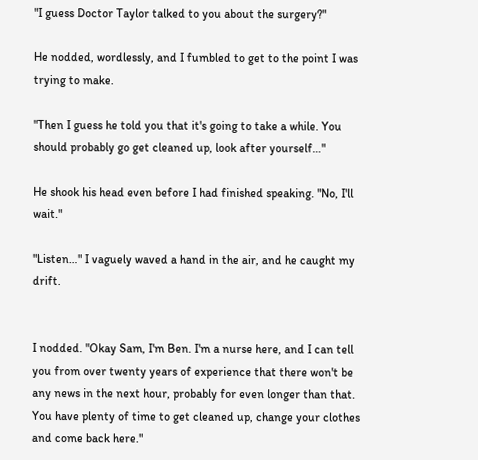"I guess Doctor Taylor talked to you about the surgery?"

He nodded, wordlessly, and I fumbled to get to the point I was trying to make.

"Then I guess he told you that it's going to take a while. You should probably go get cleaned up, look after yourself…"

He shook his head even before I had finished speaking. "No, I'll wait."

"Listen…" I vaguely waved a hand in the air, and he caught my drift.


I nodded. "Okay Sam, I'm Ben. I'm a nurse here, and I can tell you from over twenty years of experience that there won't be any news in the next hour, probably for even longer than that. You have plenty of time to get cleaned up, change your clothes and come back here."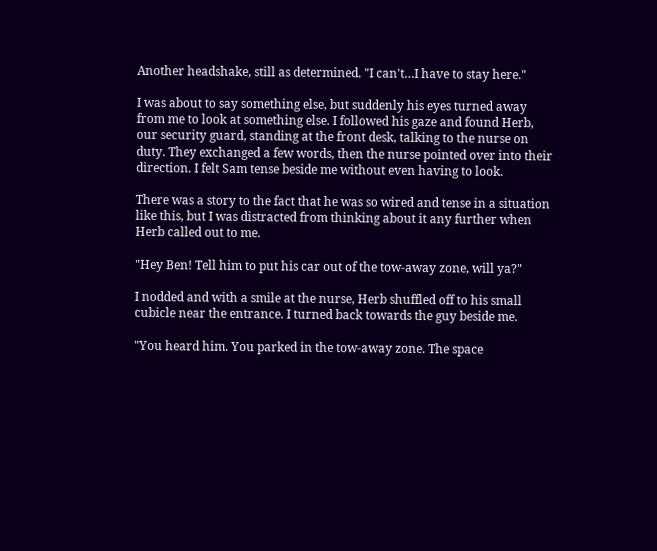Another headshake, still as determined. "I can't…I have to stay here."

I was about to say something else, but suddenly his eyes turned away from me to look at something else. I followed his gaze and found Herb, our security guard, standing at the front desk, talking to the nurse on duty. They exchanged a few words, then the nurse pointed over into their direction. I felt Sam tense beside me without even having to look.

There was a story to the fact that he was so wired and tense in a situation like this, but I was distracted from thinking about it any further when Herb called out to me.

"Hey Ben! Tell him to put his car out of the tow-away zone, will ya?"

I nodded and with a smile at the nurse, Herb shuffled off to his small cubicle near the entrance. I turned back towards the guy beside me.

"You heard him. You parked in the tow-away zone. The space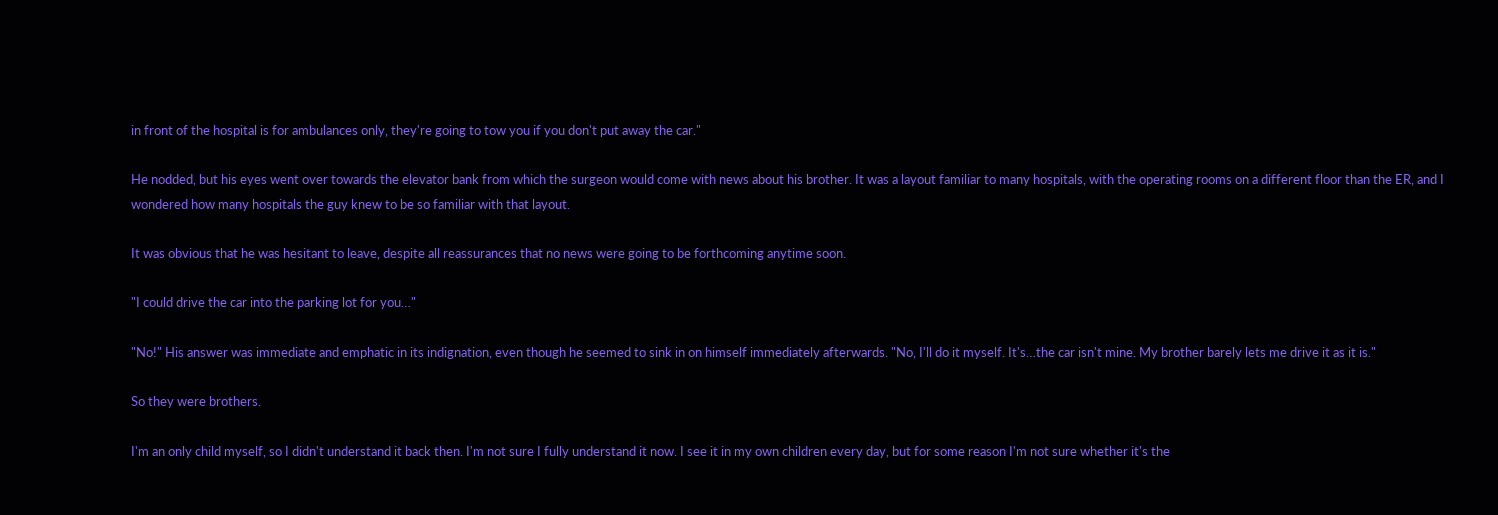in front of the hospital is for ambulances only, they're going to tow you if you don't put away the car."

He nodded, but his eyes went over towards the elevator bank from which the surgeon would come with news about his brother. It was a layout familiar to many hospitals, with the operating rooms on a different floor than the ER, and I wondered how many hospitals the guy knew to be so familiar with that layout.

It was obvious that he was hesitant to leave, despite all reassurances that no news were going to be forthcoming anytime soon.

"I could drive the car into the parking lot for you…"

"No!" His answer was immediate and emphatic in its indignation, even though he seemed to sink in on himself immediately afterwards. "No, I'll do it myself. It's…the car isn't mine. My brother barely lets me drive it as it is."

So they were brothers.

I'm an only child myself, so I didn't understand it back then. I'm not sure I fully understand it now. I see it in my own children every day, but for some reason I'm not sure whether it's the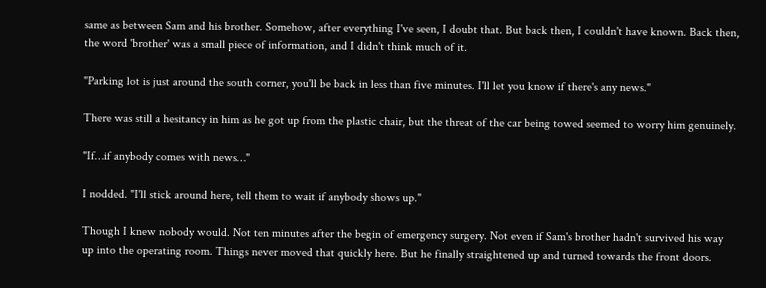same as between Sam and his brother. Somehow, after everything I've seen, I doubt that. But back then, I couldn't have known. Back then, the word 'brother' was a small piece of information, and I didn't think much of it.

"Parking lot is just around the south corner, you'll be back in less than five minutes. I'll let you know if there's any news."

There was still a hesitancy in him as he got up from the plastic chair, but the threat of the car being towed seemed to worry him genuinely.

"If…if anybody comes with news…"

I nodded. "I'll stick around here, tell them to wait if anybody shows up."

Though I knew nobody would. Not ten minutes after the begin of emergency surgery. Not even if Sam's brother hadn't survived his way up into the operating room. Things never moved that quickly here. But he finally straightened up and turned towards the front doors.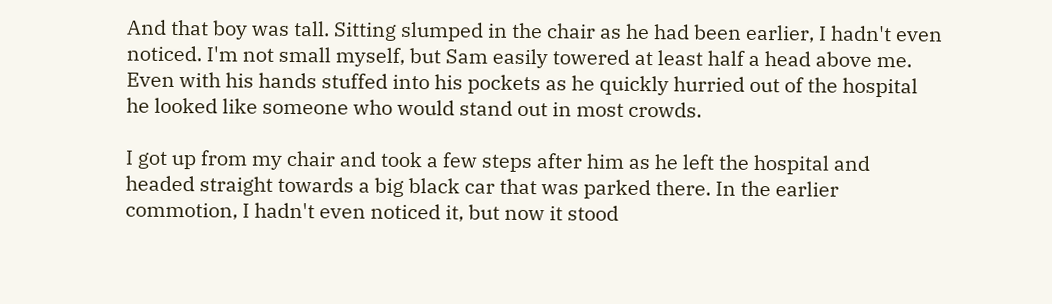And that boy was tall. Sitting slumped in the chair as he had been earlier, I hadn't even noticed. I'm not small myself, but Sam easily towered at least half a head above me. Even with his hands stuffed into his pockets as he quickly hurried out of the hospital he looked like someone who would stand out in most crowds.

I got up from my chair and took a few steps after him as he left the hospital and headed straight towards a big black car that was parked there. In the earlier commotion, I hadn't even noticed it, but now it stood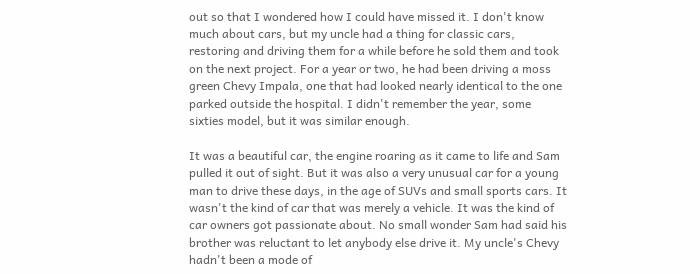out so that I wondered how I could have missed it. I don't know much about cars, but my uncle had a thing for classic cars, restoring and driving them for a while before he sold them and took on the next project. For a year or two, he had been driving a moss green Chevy Impala, one that had looked nearly identical to the one parked outside the hospital. I didn't remember the year, some sixties model, but it was similar enough.

It was a beautiful car, the engine roaring as it came to life and Sam pulled it out of sight. But it was also a very unusual car for a young man to drive these days, in the age of SUVs and small sports cars. It wasn't the kind of car that was merely a vehicle. It was the kind of car owners got passionate about. No small wonder Sam had said his brother was reluctant to let anybody else drive it. My uncle's Chevy hadn't been a mode of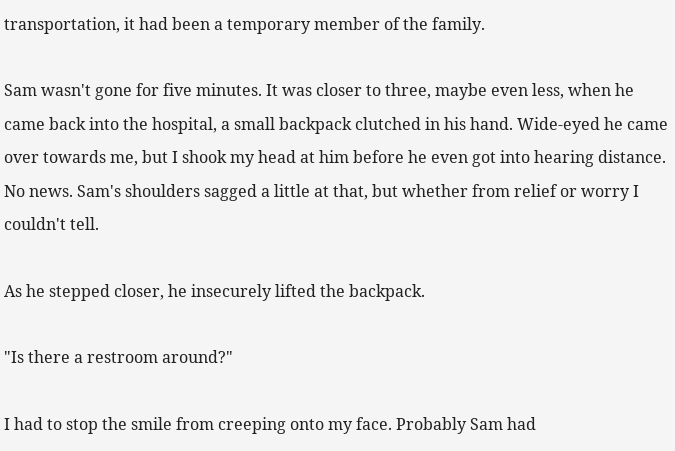transportation, it had been a temporary member of the family.

Sam wasn't gone for five minutes. It was closer to three, maybe even less, when he came back into the hospital, a small backpack clutched in his hand. Wide-eyed he came over towards me, but I shook my head at him before he even got into hearing distance. No news. Sam's shoulders sagged a little at that, but whether from relief or worry I couldn't tell.

As he stepped closer, he insecurely lifted the backpack.

"Is there a restroom around?"

I had to stop the smile from creeping onto my face. Probably Sam had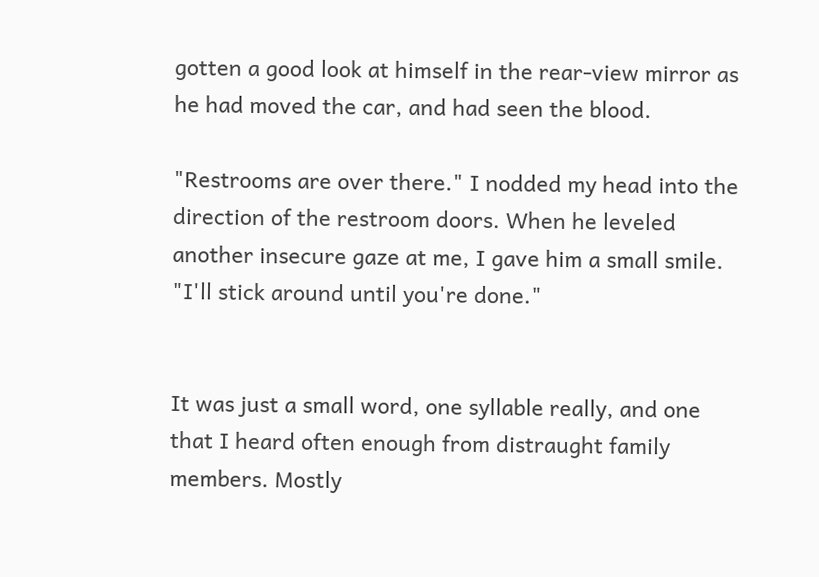gotten a good look at himself in the rear-view mirror as he had moved the car, and had seen the blood.

"Restrooms are over there." I nodded my head into the direction of the restroom doors. When he leveled another insecure gaze at me, I gave him a small smile. "I'll stick around until you're done."


It was just a small word, one syllable really, and one that I heard often enough from distraught family members. Mostly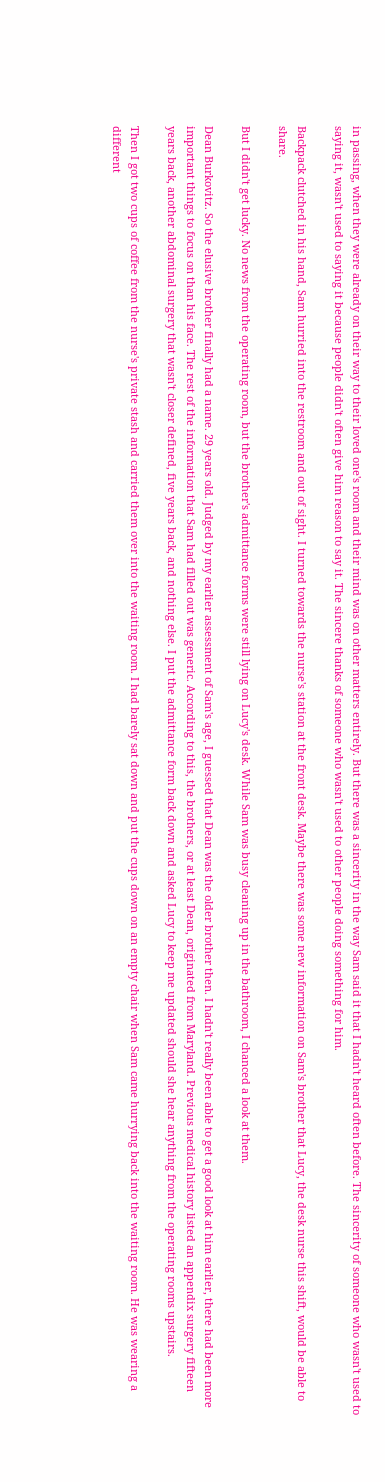in passing, when they were already on their way to their loved one's room and their mind was on other matters entirely. But there was a sincerity in the way Sam said it that I hadn't heard often before. The sincerity of someone who wasn't used to saying it, wasn't used to saying it because people didn't often give him reason to say it. The sincere thanks of someone who wasn't used to other people doing something for him.

Backpack clutched in his hand, Sam hurried into the restroom and out of sight. I turned towards the nurse's station at the front desk. Maybe there was some new information on Sam's brother that Lucy, the desk nurse this shift, would be able to share.

But I didn't get lucky. No news from the operating room, but the brother's admittance forms were still lying on Lucy's desk. While Sam was busy cleaning up in the bathroom, I chanced a look at them.

Dean Burkovitz. So the elusive brother finally had a name. 29 years old. Judged by my earlier assessment of Sam's age, I guessed that Dean was the older brother then. I hadn't really been able to get a good look at him earlier, there had been more important things to focus on than his face. The rest of the information that Sam had filled out was generic. According to this, the brothers, or at least Dean, originated from Maryland. Previous medical history listed an appendix surgery fifteen years back, another abdominal surgery that wasn't closer defined, five years back, and nothing else. I put the admittance form back down and asked Lucy to keep me updated should she hear anything from the operating rooms upstairs.

Then I got two cups of coffee from the nurse's private stash and carried them over into the waiting room. I had barely sat down and put the cups down on an empty chair when Sam came hurrying back into the waiting room. He was wearing a different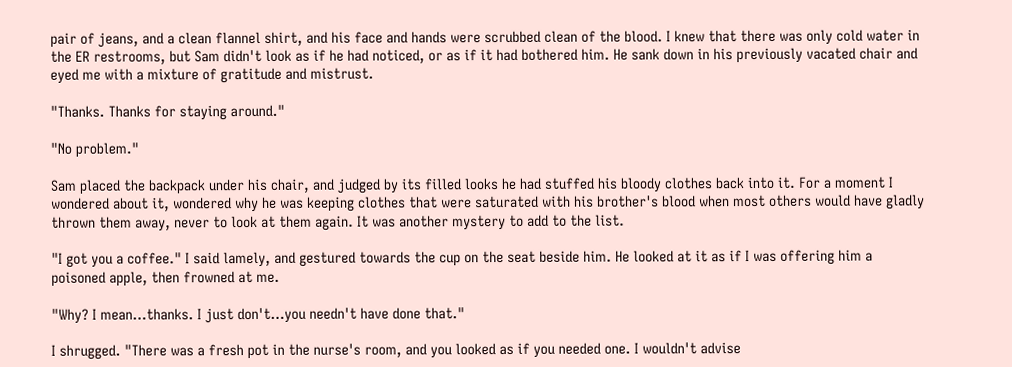pair of jeans, and a clean flannel shirt, and his face and hands were scrubbed clean of the blood. I knew that there was only cold water in the ER restrooms, but Sam didn't look as if he had noticed, or as if it had bothered him. He sank down in his previously vacated chair and eyed me with a mixture of gratitude and mistrust.

"Thanks. Thanks for staying around."

"No problem."

Sam placed the backpack under his chair, and judged by its filled looks he had stuffed his bloody clothes back into it. For a moment I wondered about it, wondered why he was keeping clothes that were saturated with his brother's blood when most others would have gladly thrown them away, never to look at them again. It was another mystery to add to the list.

"I got you a coffee." I said lamely, and gestured towards the cup on the seat beside him. He looked at it as if I was offering him a poisoned apple, then frowned at me.

"Why? I mean…thanks. I just don't…you needn't have done that."

I shrugged. "There was a fresh pot in the nurse's room, and you looked as if you needed one. I wouldn't advise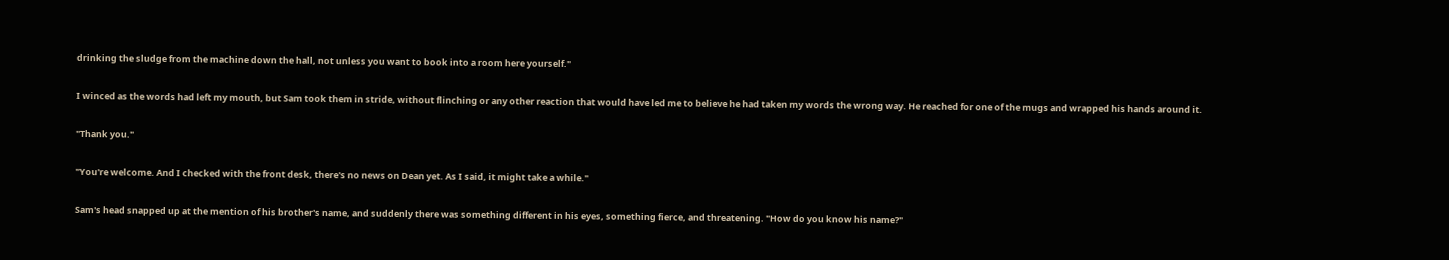drinking the sludge from the machine down the hall, not unless you want to book into a room here yourself."

I winced as the words had left my mouth, but Sam took them in stride, without flinching or any other reaction that would have led me to believe he had taken my words the wrong way. He reached for one of the mugs and wrapped his hands around it.

"Thank you."

"You're welcome. And I checked with the front desk, there's no news on Dean yet. As I said, it might take a while."

Sam's head snapped up at the mention of his brother's name, and suddenly there was something different in his eyes, something fierce, and threatening. "How do you know his name?"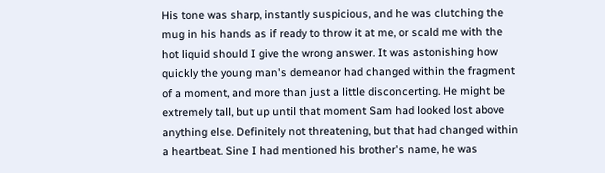His tone was sharp, instantly suspicious, and he was clutching the mug in his hands as if ready to throw it at me, or scald me with the hot liquid should I give the wrong answer. It was astonishing how quickly the young man's demeanor had changed within the fragment of a moment, and more than just a little disconcerting. He might be extremely tall, but up until that moment Sam had looked lost above anything else. Definitely not threatening, but that had changed within a heartbeat. Sine I had mentioned his brother's name, he was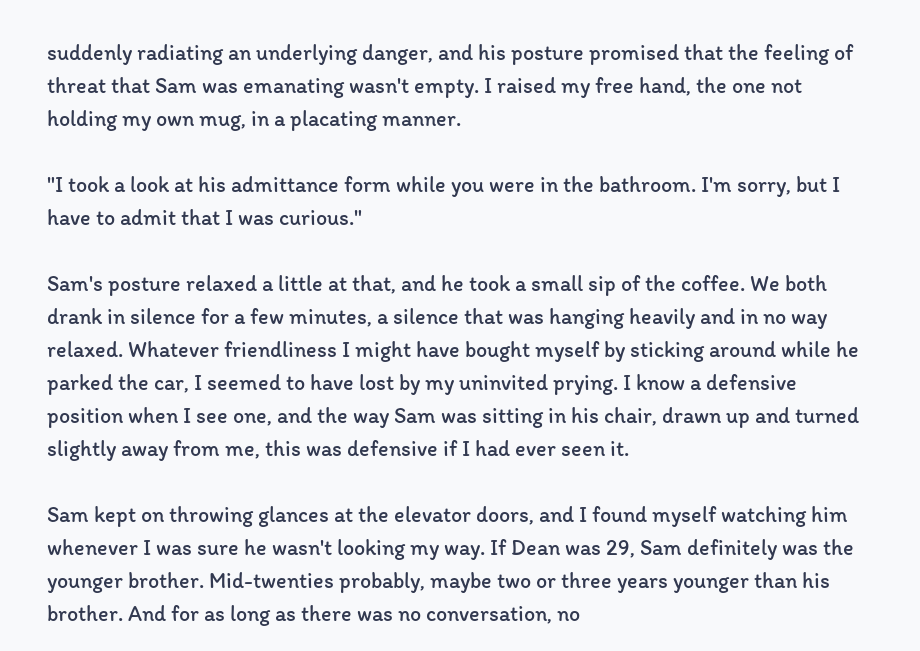suddenly radiating an underlying danger, and his posture promised that the feeling of threat that Sam was emanating wasn't empty. I raised my free hand, the one not holding my own mug, in a placating manner.

"I took a look at his admittance form while you were in the bathroom. I'm sorry, but I have to admit that I was curious."

Sam's posture relaxed a little at that, and he took a small sip of the coffee. We both drank in silence for a few minutes, a silence that was hanging heavily and in no way relaxed. Whatever friendliness I might have bought myself by sticking around while he parked the car, I seemed to have lost by my uninvited prying. I know a defensive position when I see one, and the way Sam was sitting in his chair, drawn up and turned slightly away from me, this was defensive if I had ever seen it.

Sam kept on throwing glances at the elevator doors, and I found myself watching him whenever I was sure he wasn't looking my way. If Dean was 29, Sam definitely was the younger brother. Mid-twenties probably, maybe two or three years younger than his brother. And for as long as there was no conversation, no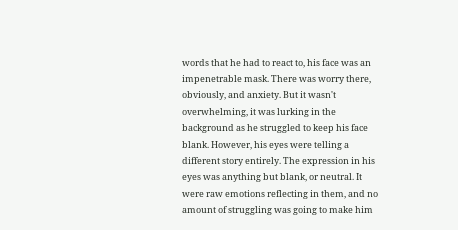words that he had to react to, his face was an impenetrable mask. There was worry there, obviously, and anxiety. But it wasn't overwhelming, it was lurking in the background as he struggled to keep his face blank. However, his eyes were telling a different story entirely. The expression in his eyes was anything but blank, or neutral. It were raw emotions reflecting in them, and no amount of struggling was going to make him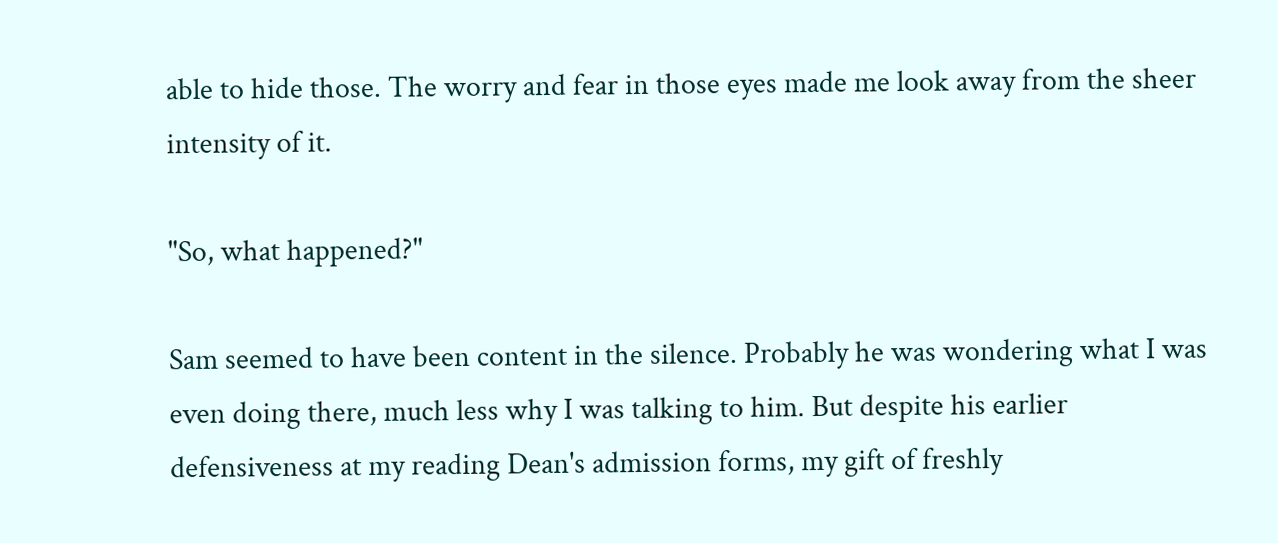able to hide those. The worry and fear in those eyes made me look away from the sheer intensity of it.

"So, what happened?"

Sam seemed to have been content in the silence. Probably he was wondering what I was even doing there, much less why I was talking to him. But despite his earlier defensiveness at my reading Dean's admission forms, my gift of freshly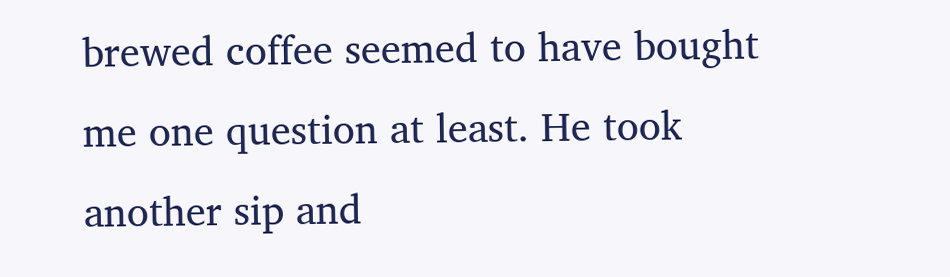brewed coffee seemed to have bought me one question at least. He took another sip and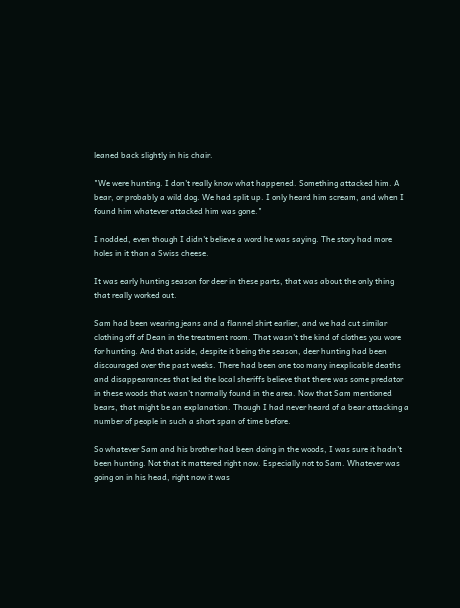leaned back slightly in his chair.

"We were hunting. I don't really know what happened. Something attacked him. A bear, or probably a wild dog. We had split up. I only heard him scream, and when I found him whatever attacked him was gone."

I nodded, even though I didn't believe a word he was saying. The story had more holes in it than a Swiss cheese.

It was early hunting season for deer in these parts, that was about the only thing that really worked out.

Sam had been wearing jeans and a flannel shirt earlier, and we had cut similar clothing off of Dean in the treatment room. That wasn't the kind of clothes you wore for hunting. And that aside, despite it being the season, deer hunting had been discouraged over the past weeks. There had been one too many inexplicable deaths and disappearances that led the local sheriffs believe that there was some predator in these woods that wasn't normally found in the area. Now that Sam mentioned bears, that might be an explanation. Though I had never heard of a bear attacking a number of people in such a short span of time before.

So whatever Sam and his brother had been doing in the woods, I was sure it hadn't been hunting. Not that it mattered right now. Especially not to Sam. Whatever was going on in his head, right now it was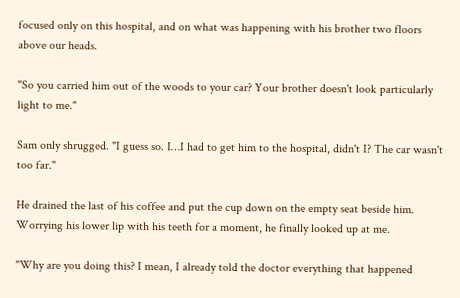focused only on this hospital, and on what was happening with his brother two floors above our heads.

"So you carried him out of the woods to your car? Your brother doesn't look particularly light to me."

Sam only shrugged. "I guess so. I…I had to get him to the hospital, didn't I? The car wasn't too far."

He drained the last of his coffee and put the cup down on the empty seat beside him. Worrying his lower lip with his teeth for a moment, he finally looked up at me.

"Why are you doing this? I mean, I already told the doctor everything that happened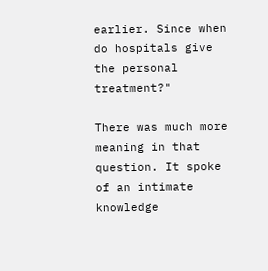earlier. Since when do hospitals give the personal treatment?"

There was much more meaning in that question. It spoke of an intimate knowledge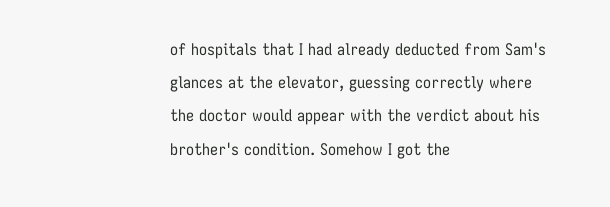of hospitals that I had already deducted from Sam's glances at the elevator, guessing correctly where the doctor would appear with the verdict about his brother's condition. Somehow I got the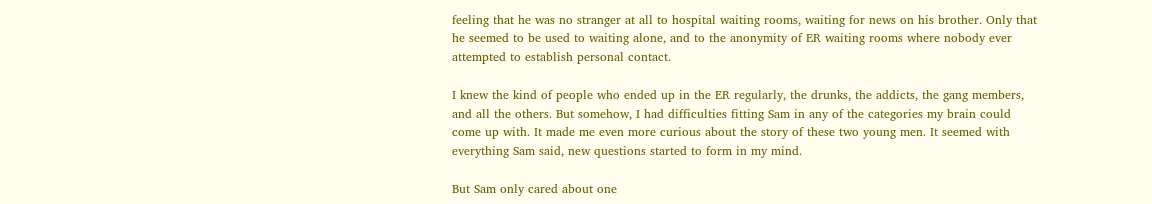feeling that he was no stranger at all to hospital waiting rooms, waiting for news on his brother. Only that he seemed to be used to waiting alone, and to the anonymity of ER waiting rooms where nobody ever attempted to establish personal contact.

I knew the kind of people who ended up in the ER regularly, the drunks, the addicts, the gang members, and all the others. But somehow, I had difficulties fitting Sam in any of the categories my brain could come up with. It made me even more curious about the story of these two young men. It seemed with everything Sam said, new questions started to form in my mind.

But Sam only cared about one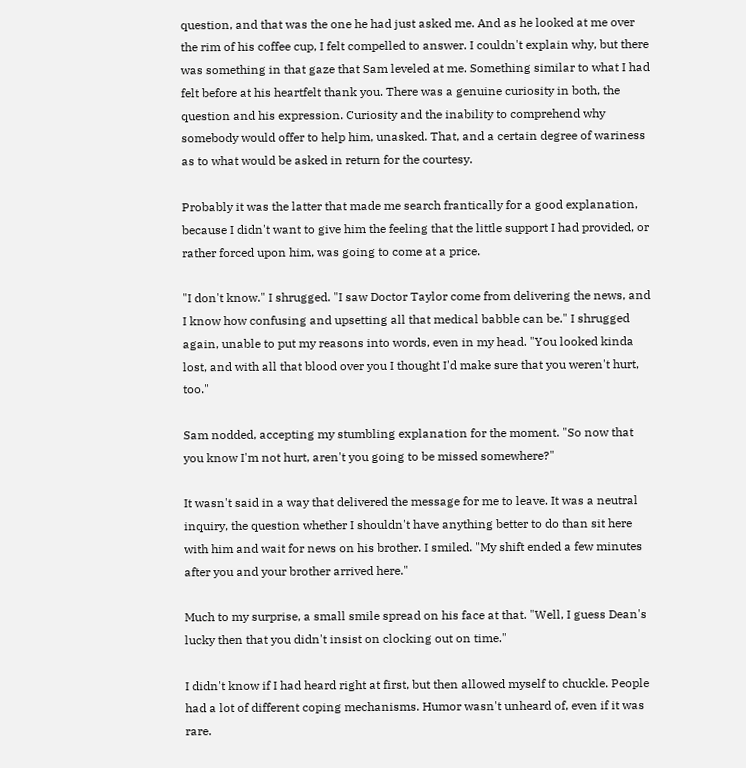question, and that was the one he had just asked me. And as he looked at me over the rim of his coffee cup, I felt compelled to answer. I couldn't explain why, but there was something in that gaze that Sam leveled at me. Something similar to what I had felt before at his heartfelt thank you. There was a genuine curiosity in both, the question and his expression. Curiosity and the inability to comprehend why somebody would offer to help him, unasked. That, and a certain degree of wariness as to what would be asked in return for the courtesy.

Probably it was the latter that made me search frantically for a good explanation, because I didn't want to give him the feeling that the little support I had provided, or rather forced upon him, was going to come at a price.

"I don't know." I shrugged. "I saw Doctor Taylor come from delivering the news, and I know how confusing and upsetting all that medical babble can be." I shrugged again, unable to put my reasons into words, even in my head. "You looked kinda lost, and with all that blood over you I thought I'd make sure that you weren't hurt, too."

Sam nodded, accepting my stumbling explanation for the moment. "So now that you know I'm not hurt, aren't you going to be missed somewhere?"

It wasn't said in a way that delivered the message for me to leave. It was a neutral inquiry, the question whether I shouldn't have anything better to do than sit here with him and wait for news on his brother. I smiled. "My shift ended a few minutes after you and your brother arrived here."

Much to my surprise, a small smile spread on his face at that. "Well, I guess Dean's lucky then that you didn't insist on clocking out on time."

I didn't know if I had heard right at first, but then allowed myself to chuckle. People had a lot of different coping mechanisms. Humor wasn't unheard of, even if it was rare.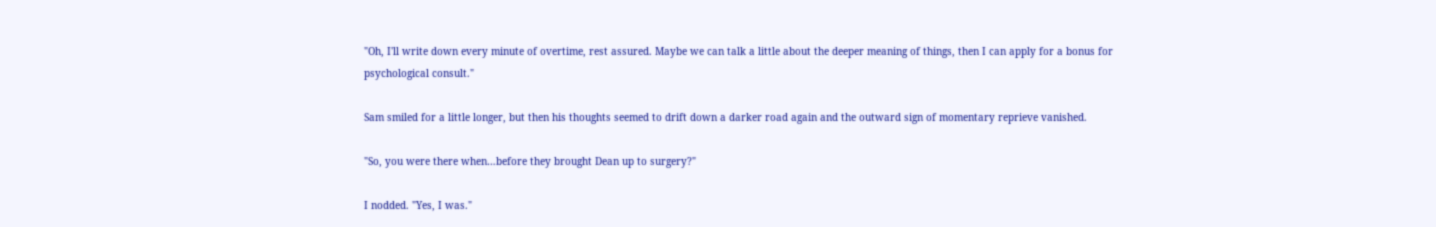"Oh, I'll write down every minute of overtime, rest assured. Maybe we can talk a little about the deeper meaning of things, then I can apply for a bonus for psychological consult."

Sam smiled for a little longer, but then his thoughts seemed to drift down a darker road again and the outward sign of momentary reprieve vanished.

"So, you were there when…before they brought Dean up to surgery?"

I nodded. "Yes, I was."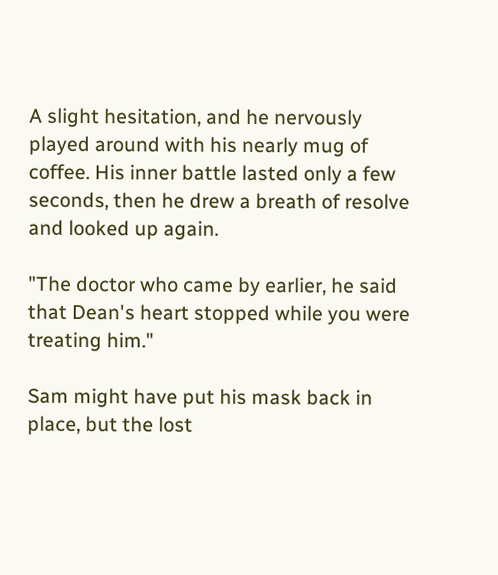A slight hesitation, and he nervously played around with his nearly mug of coffee. His inner battle lasted only a few seconds, then he drew a breath of resolve and looked up again.

"The doctor who came by earlier, he said that Dean's heart stopped while you were treating him."

Sam might have put his mask back in place, but the lost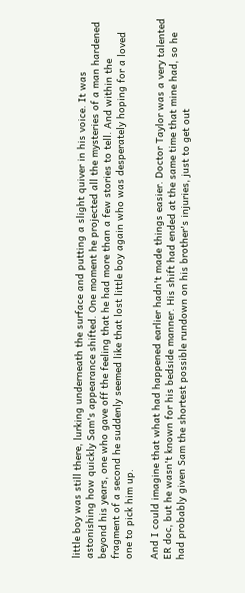little boy was still there, lurking underneath the surface and putting a slight quiver in his voice. It was astonishing how quickly Sam's appearance shifted. One moment he projected all the mysteries of a man hardened beyond his years, one who gave off the feeling that he had more than a few stories to tell. And within the fragment of a second he suddenly seemed like that lost little boy again who was desperately hoping for a loved one to pick him up.

And I could imagine that what had happened earlier hadn't made things easier. Doctor Taylor was a very talented ER doc, but he wasn't known for his bedside manner. His shift had ended at the same time that mine had, so he had probably given Sam the shortest possible rundown on his brother's injuries, just to get out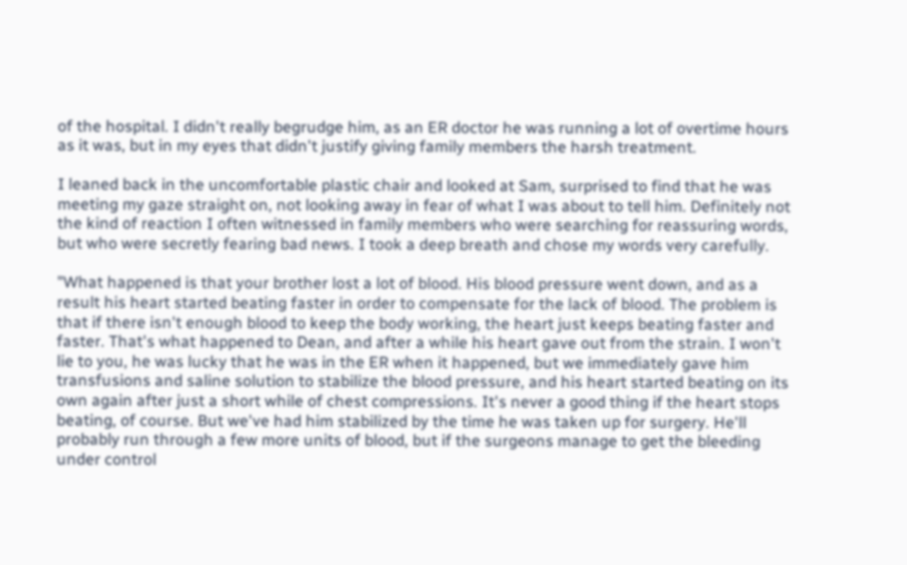of the hospital. I didn't really begrudge him, as an ER doctor he was running a lot of overtime hours as it was, but in my eyes that didn't justify giving family members the harsh treatment.

I leaned back in the uncomfortable plastic chair and looked at Sam, surprised to find that he was meeting my gaze straight on, not looking away in fear of what I was about to tell him. Definitely not the kind of reaction I often witnessed in family members who were searching for reassuring words, but who were secretly fearing bad news. I took a deep breath and chose my words very carefully.

"What happened is that your brother lost a lot of blood. His blood pressure went down, and as a result his heart started beating faster in order to compensate for the lack of blood. The problem is that if there isn't enough blood to keep the body working, the heart just keeps beating faster and faster. That's what happened to Dean, and after a while his heart gave out from the strain. I won't lie to you, he was lucky that he was in the ER when it happened, but we immediately gave him transfusions and saline solution to stabilize the blood pressure, and his heart started beating on its own again after just a short while of chest compressions. It's never a good thing if the heart stops beating, of course. But we've had him stabilized by the time he was taken up for surgery. He'll probably run through a few more units of blood, but if the surgeons manage to get the bleeding under control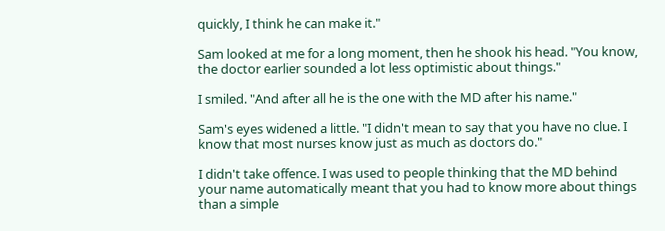quickly, I think he can make it."

Sam looked at me for a long moment, then he shook his head. "You know, the doctor earlier sounded a lot less optimistic about things."

I smiled. "And after all he is the one with the MD after his name."

Sam's eyes widened a little. "I didn't mean to say that you have no clue. I know that most nurses know just as much as doctors do."

I didn't take offence. I was used to people thinking that the MD behind your name automatically meant that you had to know more about things than a simple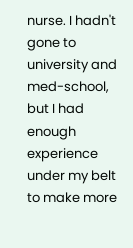nurse. I hadn't gone to university and med-school, but I had enough experience under my belt to make more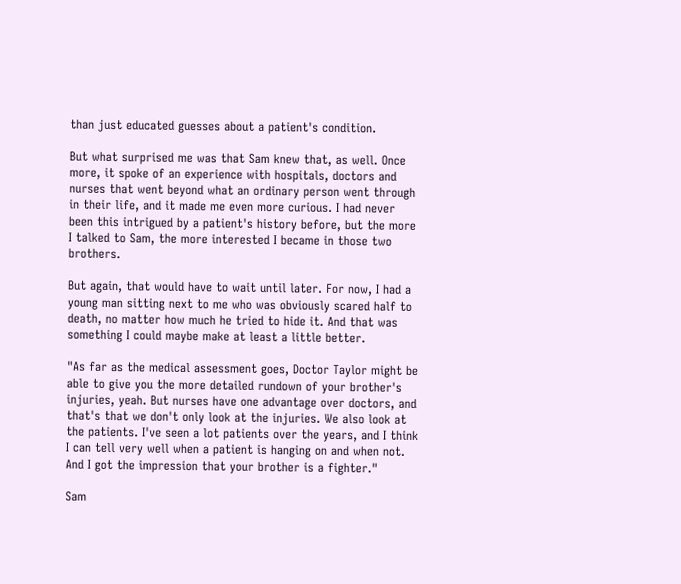than just educated guesses about a patient's condition.

But what surprised me was that Sam knew that, as well. Once more, it spoke of an experience with hospitals, doctors and nurses that went beyond what an ordinary person went through in their life, and it made me even more curious. I had never been this intrigued by a patient's history before, but the more I talked to Sam, the more interested I became in those two brothers.

But again, that would have to wait until later. For now, I had a young man sitting next to me who was obviously scared half to death, no matter how much he tried to hide it. And that was something I could maybe make at least a little better.

"As far as the medical assessment goes, Doctor Taylor might be able to give you the more detailed rundown of your brother's injuries, yeah. But nurses have one advantage over doctors, and that's that we don't only look at the injuries. We also look at the patients. I've seen a lot patients over the years, and I think I can tell very well when a patient is hanging on and when not. And I got the impression that your brother is a fighter."

Sam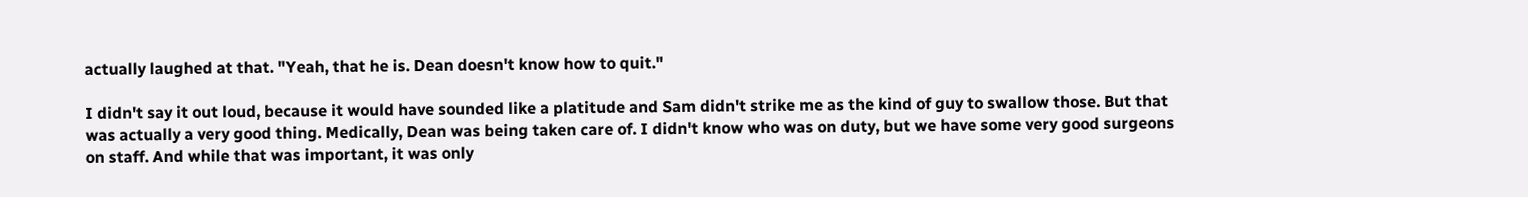actually laughed at that. "Yeah, that he is. Dean doesn't know how to quit."

I didn't say it out loud, because it would have sounded like a platitude and Sam didn't strike me as the kind of guy to swallow those. But that was actually a very good thing. Medically, Dean was being taken care of. I didn't know who was on duty, but we have some very good surgeons on staff. And while that was important, it was only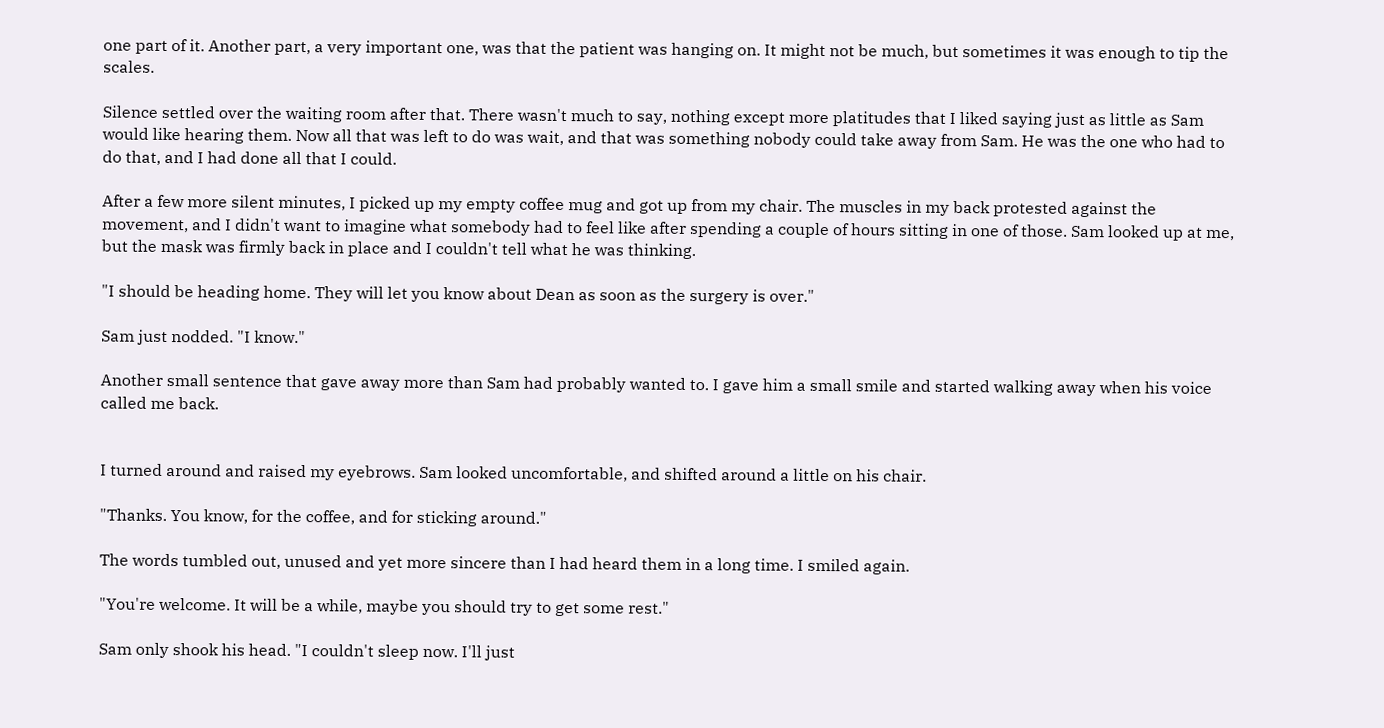one part of it. Another part, a very important one, was that the patient was hanging on. It might not be much, but sometimes it was enough to tip the scales.

Silence settled over the waiting room after that. There wasn't much to say, nothing except more platitudes that I liked saying just as little as Sam would like hearing them. Now all that was left to do was wait, and that was something nobody could take away from Sam. He was the one who had to do that, and I had done all that I could.

After a few more silent minutes, I picked up my empty coffee mug and got up from my chair. The muscles in my back protested against the movement, and I didn't want to imagine what somebody had to feel like after spending a couple of hours sitting in one of those. Sam looked up at me, but the mask was firmly back in place and I couldn't tell what he was thinking.

"I should be heading home. They will let you know about Dean as soon as the surgery is over."

Sam just nodded. "I know."

Another small sentence that gave away more than Sam had probably wanted to. I gave him a small smile and started walking away when his voice called me back.


I turned around and raised my eyebrows. Sam looked uncomfortable, and shifted around a little on his chair.

"Thanks. You know, for the coffee, and for sticking around."

The words tumbled out, unused and yet more sincere than I had heard them in a long time. I smiled again.

"You're welcome. It will be a while, maybe you should try to get some rest."

Sam only shook his head. "I couldn't sleep now. I'll just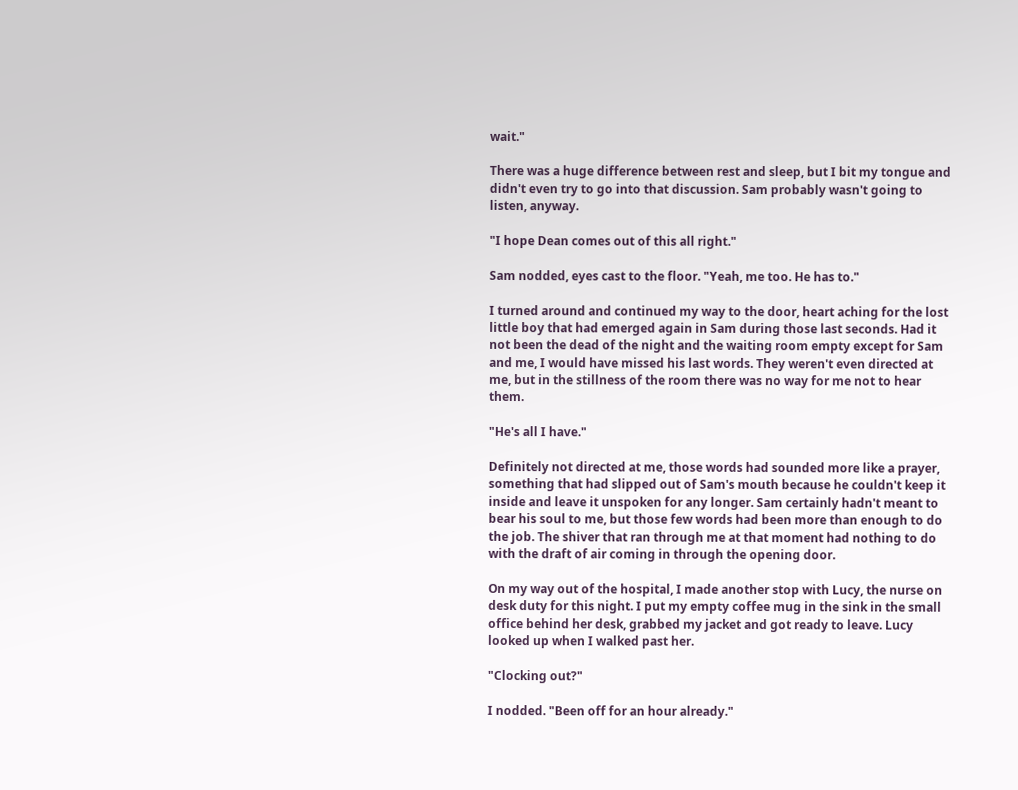wait."

There was a huge difference between rest and sleep, but I bit my tongue and didn't even try to go into that discussion. Sam probably wasn't going to listen, anyway.

"I hope Dean comes out of this all right."

Sam nodded, eyes cast to the floor. "Yeah, me too. He has to."

I turned around and continued my way to the door, heart aching for the lost little boy that had emerged again in Sam during those last seconds. Had it not been the dead of the night and the waiting room empty except for Sam and me, I would have missed his last words. They weren't even directed at me, but in the stillness of the room there was no way for me not to hear them.

"He's all I have."

Definitely not directed at me, those words had sounded more like a prayer, something that had slipped out of Sam's mouth because he couldn't keep it inside and leave it unspoken for any longer. Sam certainly hadn't meant to bear his soul to me, but those few words had been more than enough to do the job. The shiver that ran through me at that moment had nothing to do with the draft of air coming in through the opening door.

On my way out of the hospital, I made another stop with Lucy, the nurse on desk duty for this night. I put my empty coffee mug in the sink in the small office behind her desk, grabbed my jacket and got ready to leave. Lucy looked up when I walked past her.

"Clocking out?"

I nodded. "Been off for an hour already."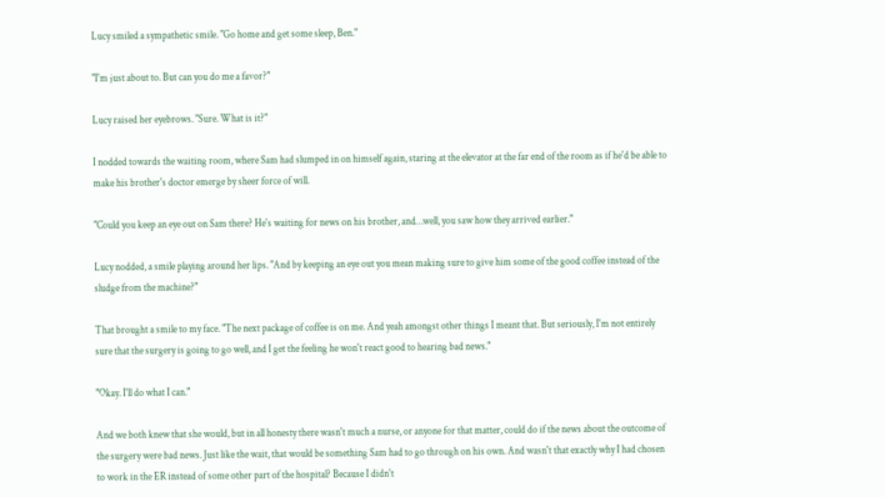Lucy smiled a sympathetic smile. "Go home and get some sleep, Ben."

"I'm just about to. But can you do me a favor?"

Lucy raised her eyebrows. "Sure. What is it?"

I nodded towards the waiting room, where Sam had slumped in on himself again, staring at the elevator at the far end of the room as if he'd be able to make his brother's doctor emerge by sheer force of will.

"Could you keep an eye out on Sam there? He's waiting for news on his brother, and…well, you saw how they arrived earlier."

Lucy nodded, a smile playing around her lips. "And by keeping an eye out you mean making sure to give him some of the good coffee instead of the sludge from the machine?"

That brought a smile to my face. "The next package of coffee is on me. And yeah amongst other things I meant that. But seriously, I'm not entirely sure that the surgery is going to go well, and I get the feeling he won't react good to hearing bad news."

"Okay. I'll do what I can."

And we both knew that she would, but in all honesty there wasn't much a nurse, or anyone for that matter, could do if the news about the outcome of the surgery were bad news. Just like the wait, that would be something Sam had to go through on his own. And wasn't that exactly why I had chosen to work in the ER instead of some other part of the hospital? Because I didn't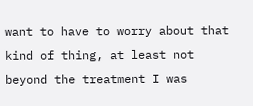want to have to worry about that kind of thing, at least not beyond the treatment I was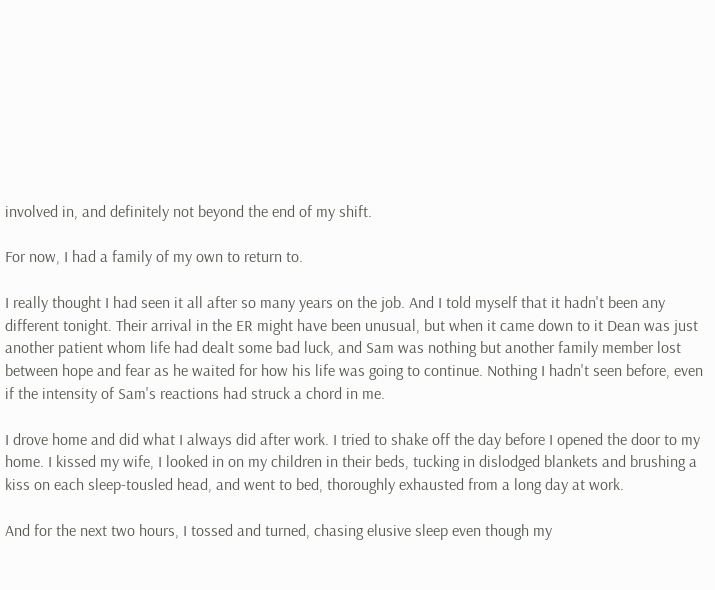involved in, and definitely not beyond the end of my shift.

For now, I had a family of my own to return to.

I really thought I had seen it all after so many years on the job. And I told myself that it hadn't been any different tonight. Their arrival in the ER might have been unusual, but when it came down to it Dean was just another patient whom life had dealt some bad luck, and Sam was nothing but another family member lost between hope and fear as he waited for how his life was going to continue. Nothing I hadn't seen before, even if the intensity of Sam's reactions had struck a chord in me.

I drove home and did what I always did after work. I tried to shake off the day before I opened the door to my home. I kissed my wife, I looked in on my children in their beds, tucking in dislodged blankets and brushing a kiss on each sleep-tousled head, and went to bed, thoroughly exhausted from a long day at work.

And for the next two hours, I tossed and turned, chasing elusive sleep even though my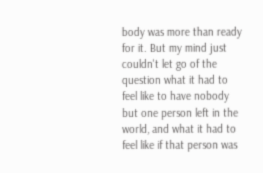body was more than ready for it. But my mind just couldn't let go of the question what it had to feel like to have nobody but one person left in the world, and what it had to feel like if that person was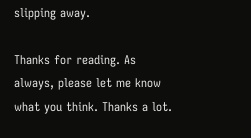slipping away.

Thanks for reading. As always, please let me know what you think. Thanks a lot.